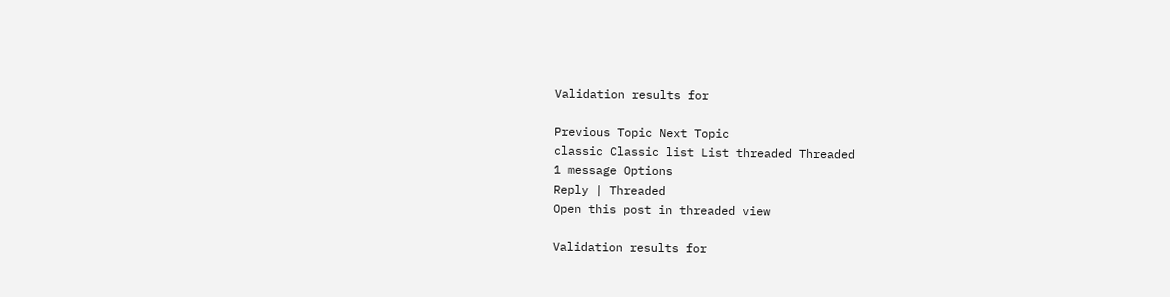Validation results for

Previous Topic Next Topic
classic Classic list List threaded Threaded
1 message Options
Reply | Threaded
Open this post in threaded view

Validation results for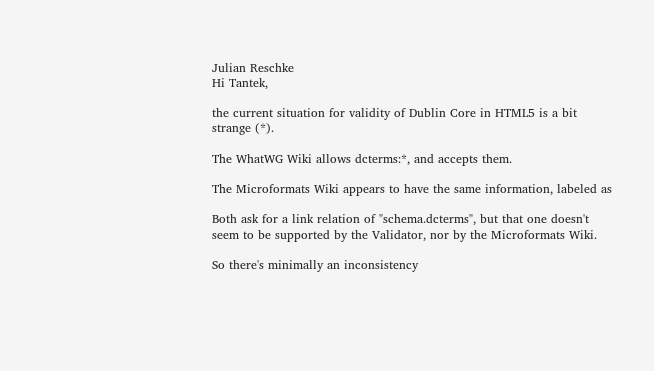Julian Reschke
Hi Tantek,

the current situation for validity of Dublin Core in HTML5 is a bit
strange (*).

The WhatWG Wiki allows dcterms:*, and accepts them.

The Microformats Wiki appears to have the same information, labeled as

Both ask for a link relation of "schema.dcterms", but that one doesn't
seem to be supported by the Validator, nor by the Microformats Wiki.

So there's minimally an inconsistency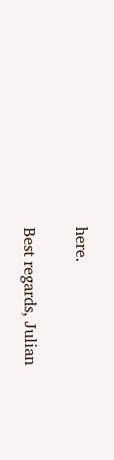here.

Best regards, Julian